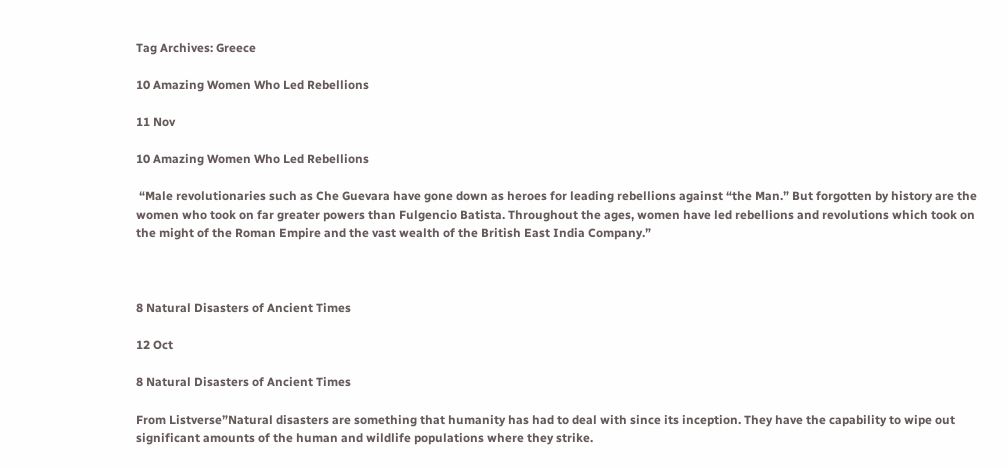Tag Archives: Greece

10 Amazing Women Who Led Rebellions

11 Nov

10 Amazing Women Who Led Rebellions

 “Male revolutionaries such as Che Guevara have gone down as heroes for leading rebellions against “the Man.” But forgotten by history are the women who took on far greater powers than Fulgencio Batista. Throughout the ages, women have led rebellions and revolutions which took on the might of the Roman Empire and the vast wealth of the British East India Company.”



8 Natural Disasters of Ancient Times

12 Oct

8 Natural Disasters of Ancient Times

From Listverse”Natural disasters are something that humanity has had to deal with since its inception. They have the capability to wipe out significant amounts of the human and wildlife populations where they strike.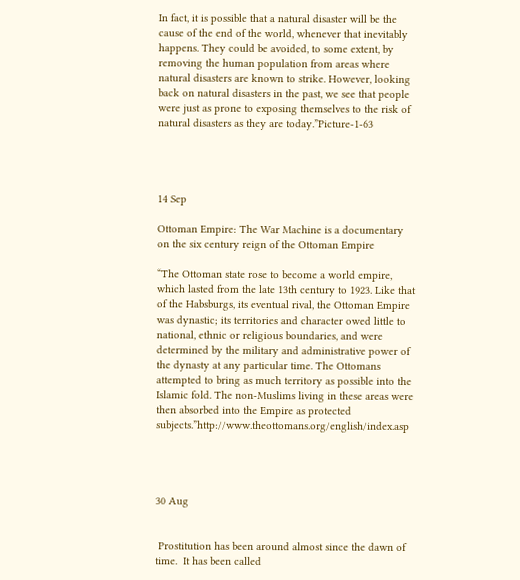In fact, it is possible that a natural disaster will be the cause of the end of the world, whenever that inevitably happens. They could be avoided, to some extent, by removing the human population from areas where natural disasters are known to strike. However, looking back on natural disasters in the past, we see that people were just as prone to exposing themselves to the risk of natural disasters as they are today.”Picture-1-63




14 Sep

Ottoman Empire: The War Machine is a documentary on the six century reign of the Ottoman Empire

“The Ottoman state rose to become a world empire, which lasted from the late 13th century to 1923. Like that of the Habsburgs, its eventual rival, the Ottoman Empire was dynastic; its territories and character owed little to national, ethnic or religious boundaries, and were determined by the military and administrative power of the dynasty at any particular time. The Ottomans attempted to bring as much territory as possible into the Islamic fold. The non-Muslims living in these areas were then absorbed into the Empire as protected subjects.”http://www.theottomans.org/english/index.asp




30 Aug


 Prostitution has been around almost since the dawn of time.  It has been called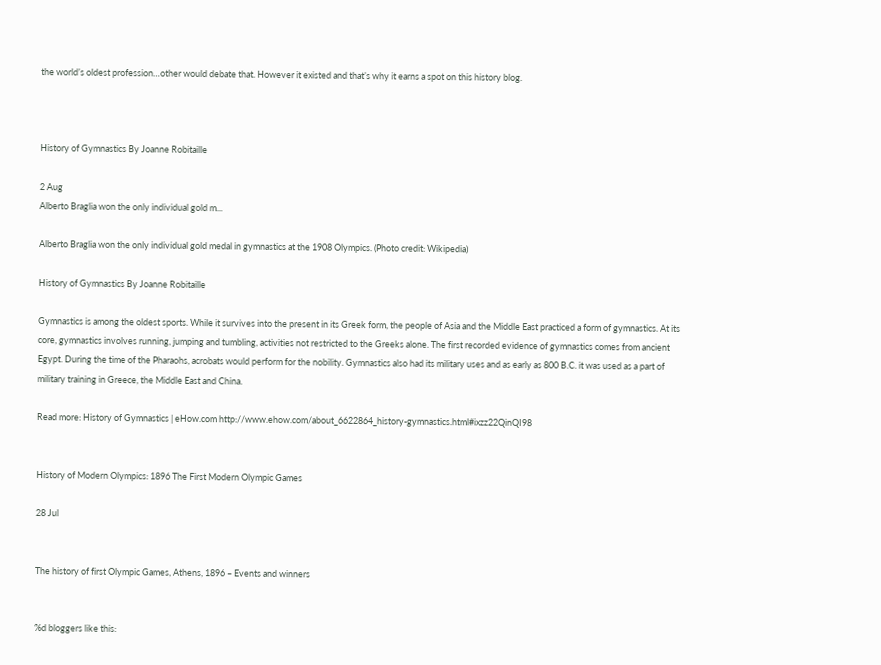the world’s oldest profession…other would debate that. However it existed and that’s why it earns a spot on this history blog.



History of Gymnastics By Joanne Robitaille

2 Aug
Alberto Braglia won the only individual gold m...

Alberto Braglia won the only individual gold medal in gymnastics at the 1908 Olympics. (Photo credit: Wikipedia)

History of Gymnastics By Joanne Robitaille

Gymnastics is among the oldest sports. While it survives into the present in its Greek form, the people of Asia and the Middle East practiced a form of gymnastics. At its core, gymnastics involves running, jumping and tumbling, activities not restricted to the Greeks alone. The first recorded evidence of gymnastics comes from ancient Egypt. During the time of the Pharaohs, acrobats would perform for the nobility. Gymnastics also had its military uses and as early as 800 B.C. it was used as a part of military training in Greece, the Middle East and China.

Read more: History of Gymnastics | eHow.com http://www.ehow.com/about_6622864_history-gymnastics.html#ixzz22QinQI98


History of Modern Olympics: 1896 The First Modern Olympic Games

28 Jul


The history of first Olympic Games, Athens, 1896 – Events and winners


%d bloggers like this: